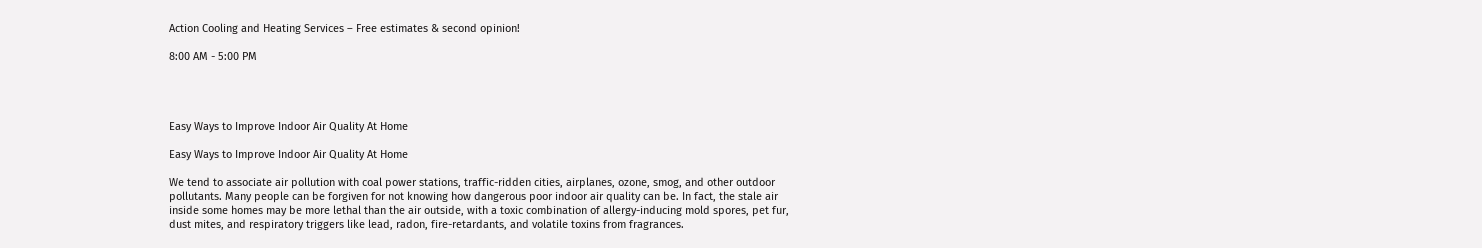Action Cooling and Heating Services – Free estimates & second opinion!

8:00 AM - 5:00 PM




Easy Ways to Improve Indoor Air Quality At Home

Easy Ways to Improve Indoor Air Quality At Home

We tend to associate air pollution with coal power stations, traffic-ridden cities, airplanes, ozone, smog, and other outdoor pollutants. Many people can be forgiven for not knowing how dangerous poor indoor air quality can be. In fact, the stale air inside some homes may be more lethal than the air outside, with a toxic combination of allergy-inducing mold spores, pet fur, dust mites, and respiratory triggers like lead, radon, fire-retardants, and volatile toxins from fragrances.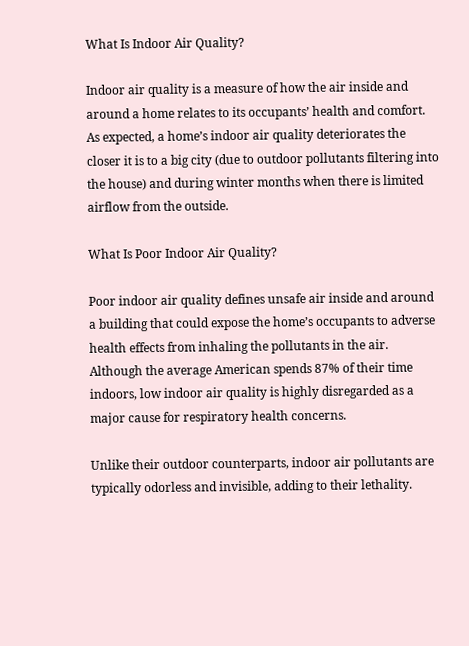What Is Indoor Air Quality?

Indoor air quality is a measure of how the air inside and around a home relates to its occupants’ health and comfort. As expected, a home’s indoor air quality deteriorates the closer it is to a big city (due to outdoor pollutants filtering into the house) and during winter months when there is limited airflow from the outside.

What Is Poor Indoor Air Quality?

Poor indoor air quality defines unsafe air inside and around a building that could expose the home’s occupants to adverse health effects from inhaling the pollutants in the air. Although the average American spends 87% of their time indoors, low indoor air quality is highly disregarded as a major cause for respiratory health concerns.

Unlike their outdoor counterparts, indoor air pollutants are typically odorless and invisible, adding to their lethality.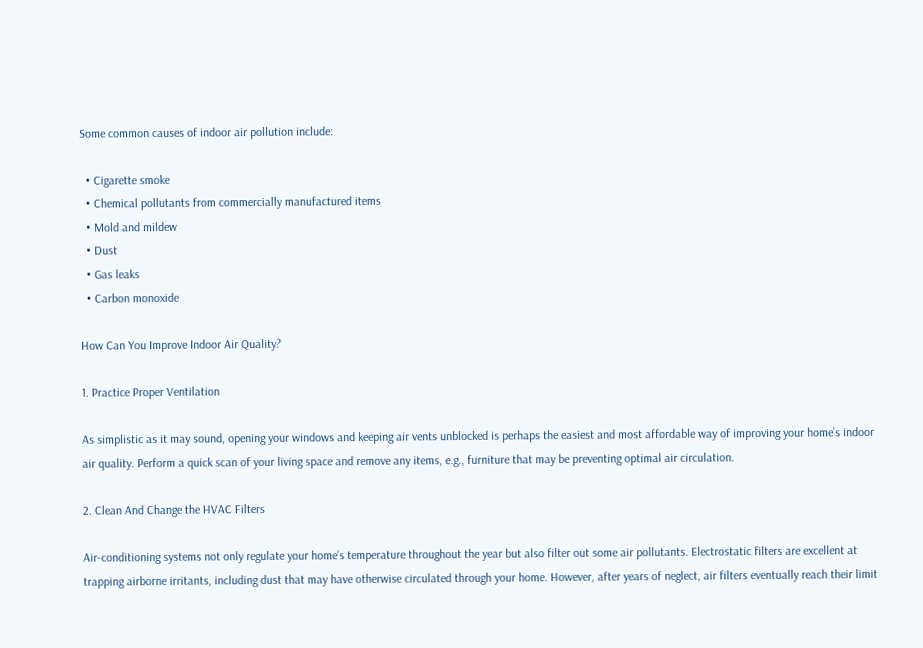Some common causes of indoor air pollution include:

  • Cigarette smoke
  • Chemical pollutants from commercially manufactured items
  • Mold and mildew
  • Dust
  • Gas leaks
  • Carbon monoxide

How Can You Improve Indoor Air Quality?

1. Practice Proper Ventilation

As simplistic as it may sound, opening your windows and keeping air vents unblocked is perhaps the easiest and most affordable way of improving your home’s indoor air quality. Perform a quick scan of your living space and remove any items, e.g., furniture that may be preventing optimal air circulation.

2. Clean And Change the HVAC Filters

Air-conditioning systems not only regulate your home’s temperature throughout the year but also filter out some air pollutants. Electrostatic filters are excellent at trapping airborne irritants, including dust that may have otherwise circulated through your home. However, after years of neglect, air filters eventually reach their limit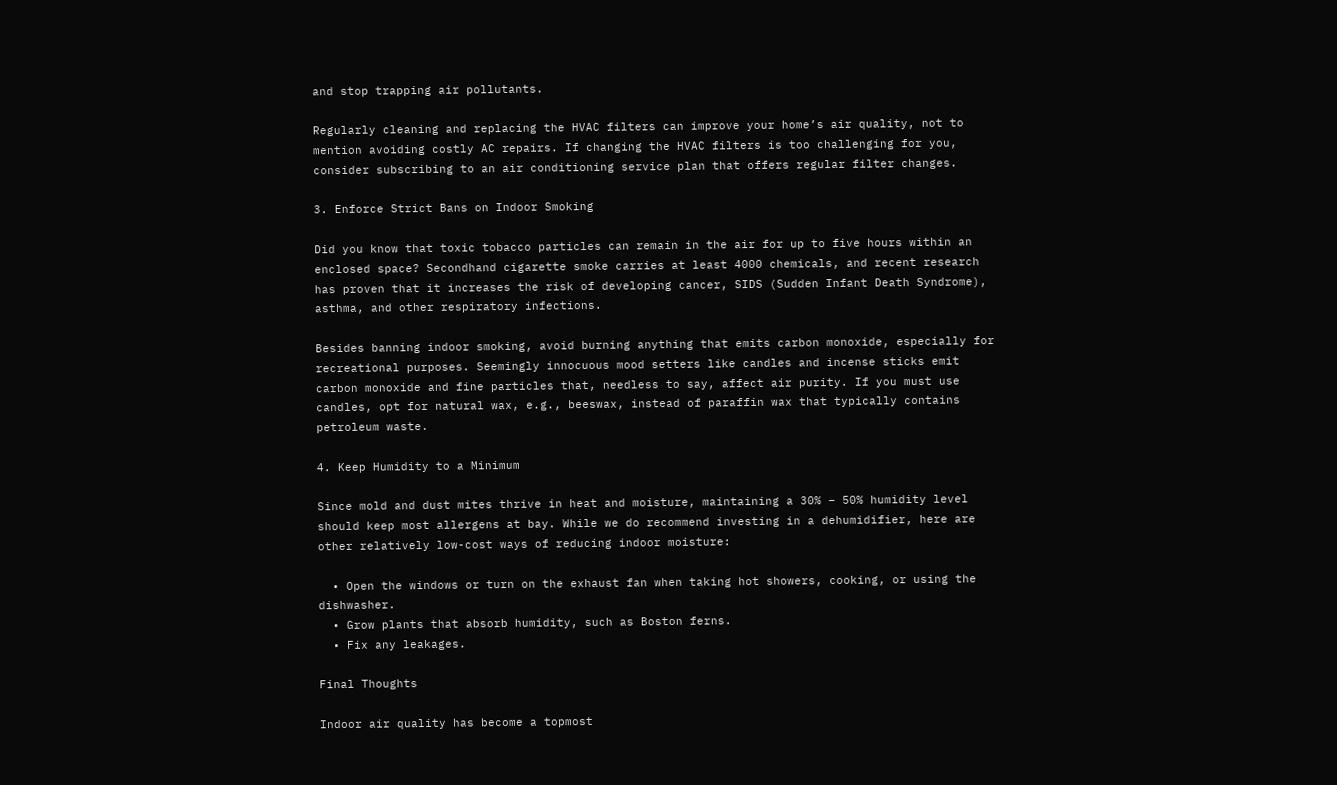and stop trapping air pollutants.

Regularly cleaning and replacing the HVAC filters can improve your home’s air quality, not to mention avoiding costly AC repairs. If changing the HVAC filters is too challenging for you, consider subscribing to an air conditioning service plan that offers regular filter changes.

3. Enforce Strict Bans on Indoor Smoking

Did you know that toxic tobacco particles can remain in the air for up to five hours within an enclosed space? Secondhand cigarette smoke carries at least 4000 chemicals, and recent research has proven that it increases the risk of developing cancer, SIDS (Sudden Infant Death Syndrome), asthma, and other respiratory infections.

Besides banning indoor smoking, avoid burning anything that emits carbon monoxide, especially for recreational purposes. Seemingly innocuous mood setters like candles and incense sticks emit carbon monoxide and fine particles that, needless to say, affect air purity. If you must use candles, opt for natural wax, e.g., beeswax, instead of paraffin wax that typically contains petroleum waste.

4. Keep Humidity to a Minimum

Since mold and dust mites thrive in heat and moisture, maintaining a 30% – 50% humidity level should keep most allergens at bay. While we do recommend investing in a dehumidifier, here are other relatively low-cost ways of reducing indoor moisture:

  • Open the windows or turn on the exhaust fan when taking hot showers, cooking, or using the dishwasher.
  • Grow plants that absorb humidity, such as Boston ferns.
  • Fix any leakages.

Final Thoughts

Indoor air quality has become a topmost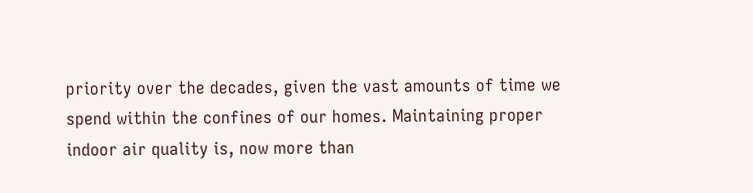priority over the decades, given the vast amounts of time we spend within the confines of our homes. Maintaining proper indoor air quality is, now more than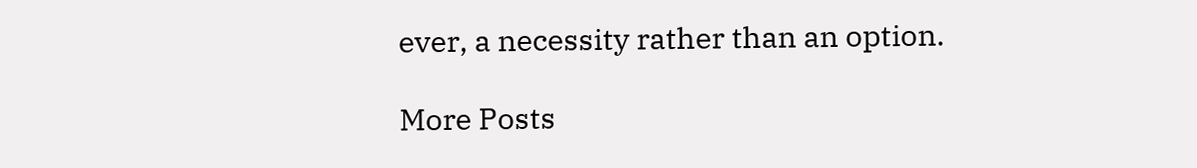ever, a necessity rather than an option.

More Posts